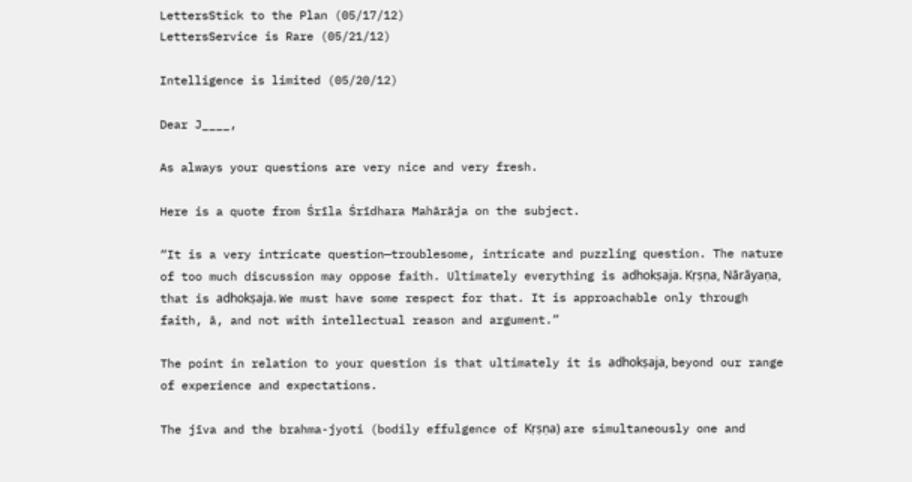LettersStick to the Plan (05/17/12)
LettersService is Rare (05/21/12)

Intelligence is limited (05/20/12)

Dear J____,

As always your questions are very nice and very fresh.

Here is a quote from Śrīla Śrīdhara Mahārāja on the subject.

“It is a very intricate question—troublesome, intricate and puzzling question. The nature of too much discussion may oppose faith. Ultimately everything is adhokṣaja. Kṛṣṇa, Nārāyaṇa, that is adhokṣaja. We must have some respect for that. It is approachable only through faith, ā, and not with intellectual reason and argument.”

The point in relation to your question is that ultimately it is adhokṣaja, beyond our range of experience and expectations.

The jīva and the brahma-jyoti (bodily effulgence of Kṛṣṇa) are simultaneously one and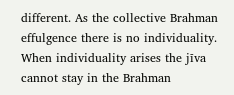different. As the collective Brahman effulgence there is no individuality. When individuality arises the jīva cannot stay in the Brahman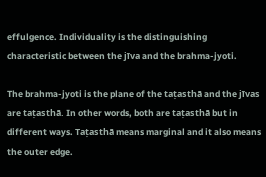effulgence. Individuality is the distinguishing characteristic between the jīva and the brahma-jyoti.

The brahma-jyoti is the plane of the taṭasthā and the jīvas are taṭasthā. In other words, both are taṭasthā but in different ways. Taṭasthā means marginal and it also means the outer edge.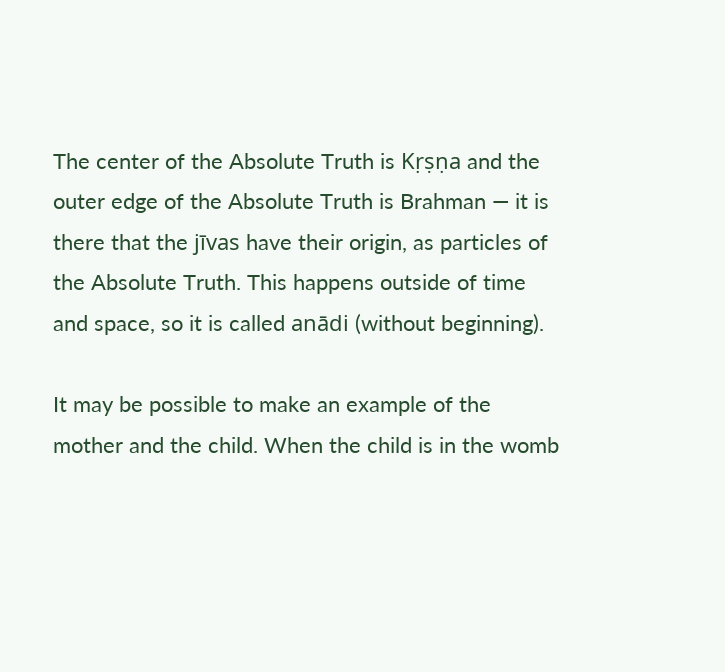The center of the Absolute Truth is Kṛṣṇa and the outer edge of the Absolute Truth is Brahman — it is there that the jīvas have their origin, as particles of the Absolute Truth. This happens outside of time and space, so it is called anādi (without beginning).

It may be possible to make an example of the mother and the child. When the child is in the womb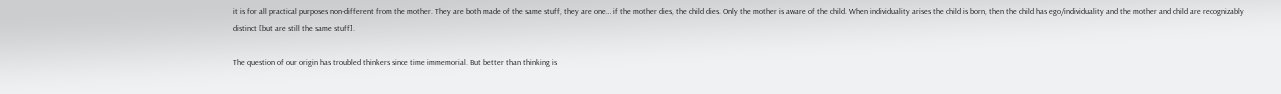it is for all practical purposes non-different from the mother. They are both made of the same stuff, they are one… if the mother dies, the child dies. Only the mother is aware of the child. When individuality arises the child is born, then the child has ego/individuality and the mother and child are recognizably distinct [but are still the same stuff].

The question of our origin has troubled thinkers since time immemorial. But better than thinking is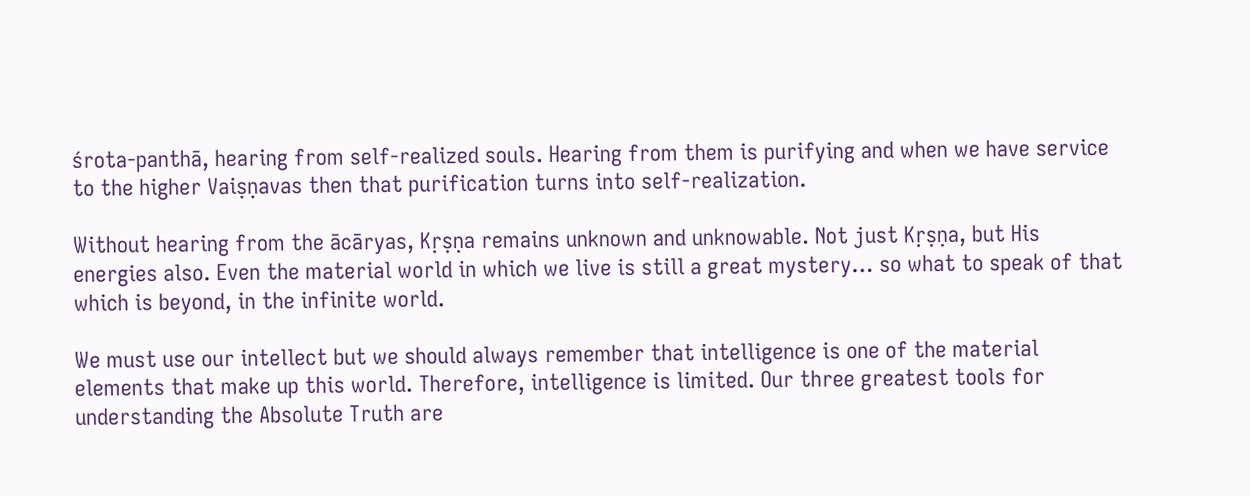śrota-panthā, hearing from self-realized souls. Hearing from them is purifying and when we have service to the higher Vaiṣṇavas then that purification turns into self-realization.

Without hearing from the ācāryas, Kṛṣṇa remains unknown and unknowable. Not just Kṛṣṇa, but His energies also. Even the material world in which we live is still a great mystery… so what to speak of that which is beyond, in the infinite world.

We must use our intellect but we should always remember that intelligence is one of the material elements that make up this world. Therefore, intelligence is limited. Our three greatest tools for understanding the Absolute Truth are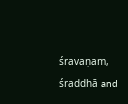śravaṇam, śraddhā and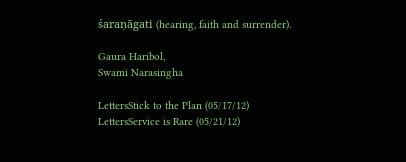śaraṇāgati (hearing, faith and surrender).

Gaura Haribol,
Swami Narasingha

LettersStick to the Plan (05/17/12)
LettersService is Rare (05/21/12)